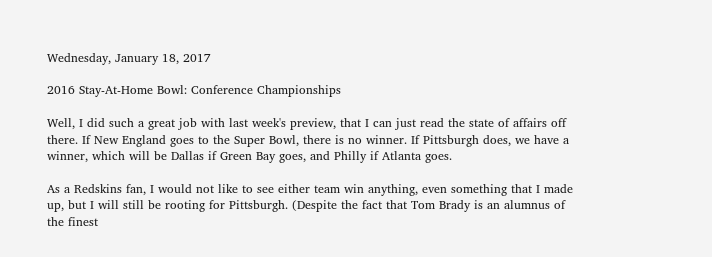Wednesday, January 18, 2017

2016 Stay-At-Home Bowl: Conference Championships

Well, I did such a great job with last week's preview, that I can just read the state of affairs off there. If New England goes to the Super Bowl, there is no winner. If Pittsburgh does, we have a winner, which will be Dallas if Green Bay goes, and Philly if Atlanta goes.

As a Redskins fan, I would not like to see either team win anything, even something that I made up, but I will still be rooting for Pittsburgh. (Despite the fact that Tom Brady is an alumnus of the finest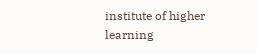institute of higher learning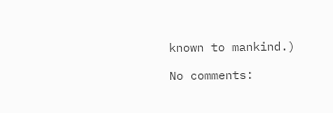known to mankind.)

No comments: